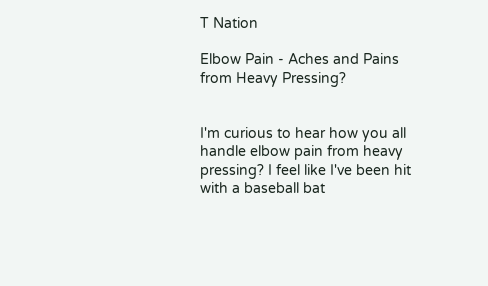T Nation

Elbow Pain - Aches and Pains from Heavy Pressing?


I'm curious to hear how you all handle elbow pain from heavy pressing? I feel like I've been hit with a baseball bat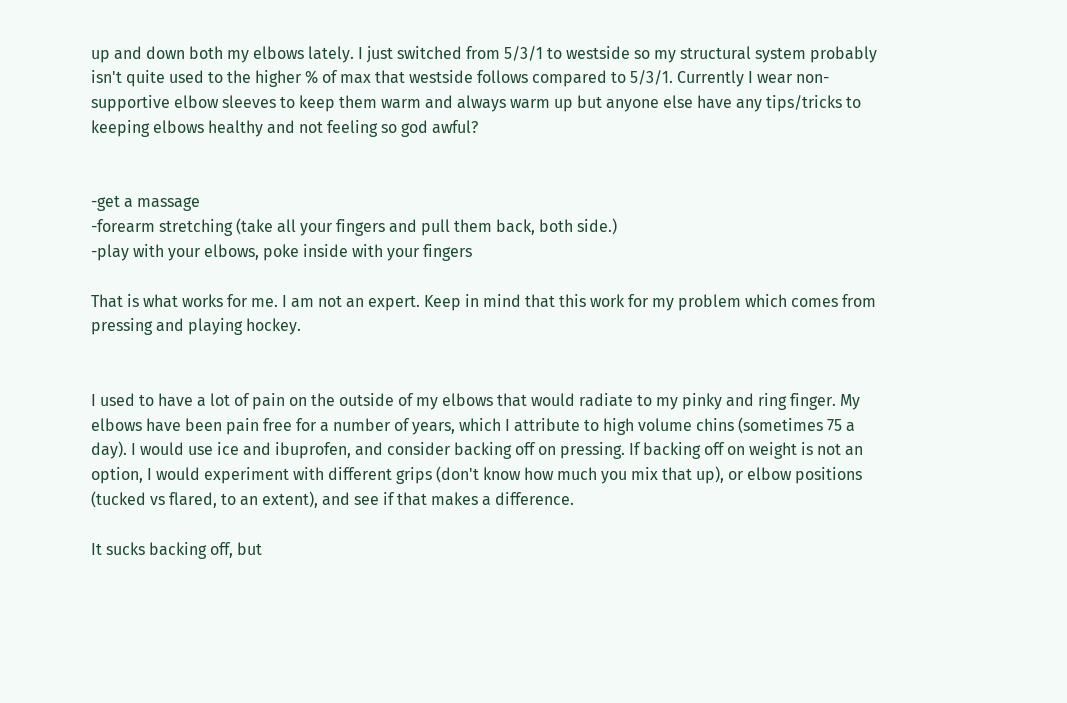up and down both my elbows lately. I just switched from 5/3/1 to westside so my structural system probably isn't quite used to the higher % of max that westside follows compared to 5/3/1. Currently I wear non-supportive elbow sleeves to keep them warm and always warm up but anyone else have any tips/tricks to keeping elbows healthy and not feeling so god awful?


-get a massage
-forearm stretching (take all your fingers and pull them back, both side.)
-play with your elbows, poke inside with your fingers

That is what works for me. I am not an expert. Keep in mind that this work for my problem which comes from pressing and playing hockey.


I used to have a lot of pain on the outside of my elbows that would radiate to my pinky and ring finger. My elbows have been pain free for a number of years, which I attribute to high volume chins (sometimes 75 a day). I would use ice and ibuprofen, and consider backing off on pressing. If backing off on weight is not an option, I would experiment with different grips (don't know how much you mix that up), or elbow positions (tucked vs flared, to an extent), and see if that makes a difference.

It sucks backing off, but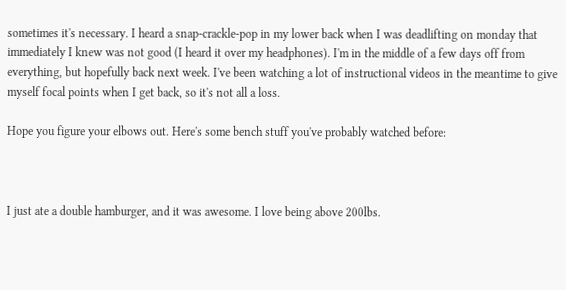sometimes it's necessary. I heard a snap-crackle-pop in my lower back when I was deadlifting on monday that immediately I knew was not good (I heard it over my headphones). I'm in the middle of a few days off from everything, but hopefully back next week. I've been watching a lot of instructional videos in the meantime to give myself focal points when I get back, so it's not all a loss.

Hope you figure your elbows out. Here's some bench stuff you've probably watched before:



I just ate a double hamburger, and it was awesome. I love being above 200lbs.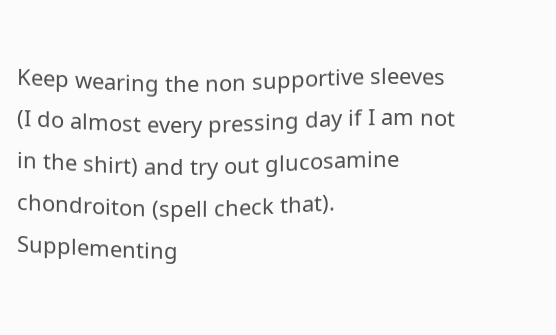Keep wearing the non supportive sleeves (I do almost every pressing day if I am not in the shirt) and try out glucosamine chondroiton (spell check that). Supplementing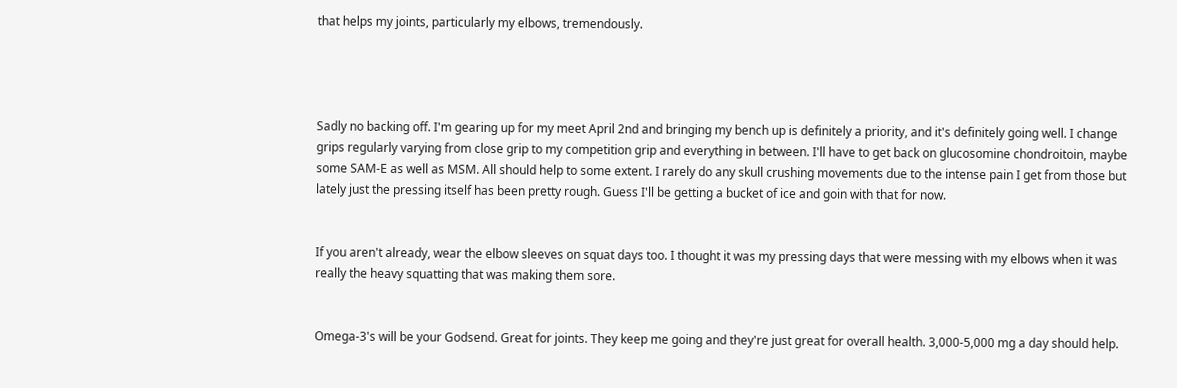that helps my joints, particularly my elbows, tremendously.




Sadly no backing off. I'm gearing up for my meet April 2nd and bringing my bench up is definitely a priority, and it's definitely going well. I change grips regularly varying from close grip to my competition grip and everything in between. I'll have to get back on glucosomine chondroitoin, maybe some SAM-E as well as MSM. All should help to some extent. I rarely do any skull crushing movements due to the intense pain I get from those but lately just the pressing itself has been pretty rough. Guess I'll be getting a bucket of ice and goin with that for now.


If you aren't already, wear the elbow sleeves on squat days too. I thought it was my pressing days that were messing with my elbows when it was really the heavy squatting that was making them sore.


Omega-3's will be your Godsend. Great for joints. They keep me going and they're just great for overall health. 3,000-5,000 mg a day should help.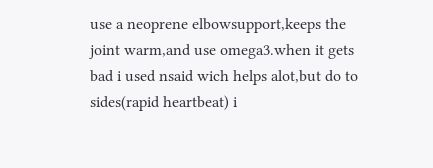use a neoprene elbowsupport,keeps the joint warm,and use omega3.when it gets bad i used nsaid wich helps alot,but do to sides(rapid heartbeat) i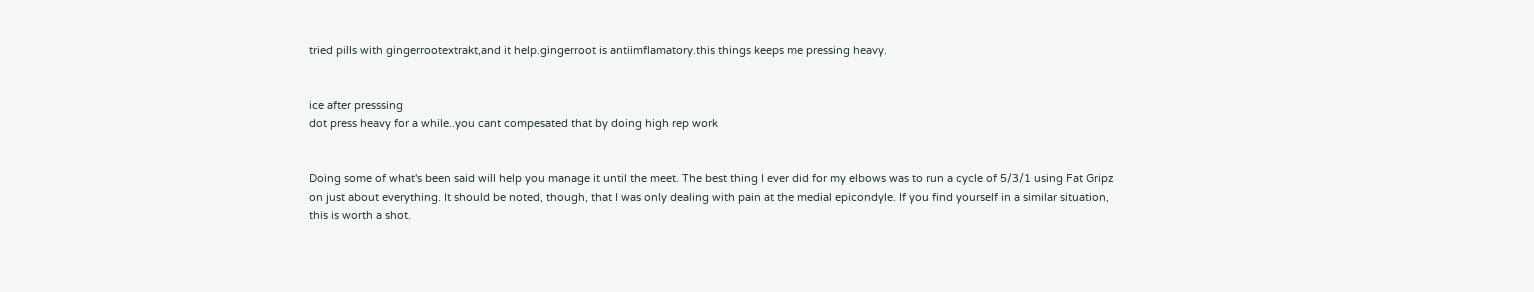tried pills with gingerrootextrakt,and it help.gingerroot is antiimflamatory.this things keeps me pressing heavy.


ice after presssing
dot press heavy for a while..you cant compesated that by doing high rep work


Doing some of what's been said will help you manage it until the meet. The best thing I ever did for my elbows was to run a cycle of 5/3/1 using Fat Gripz on just about everything. It should be noted, though, that I was only dealing with pain at the medial epicondyle. If you find yourself in a similar situation, this is worth a shot.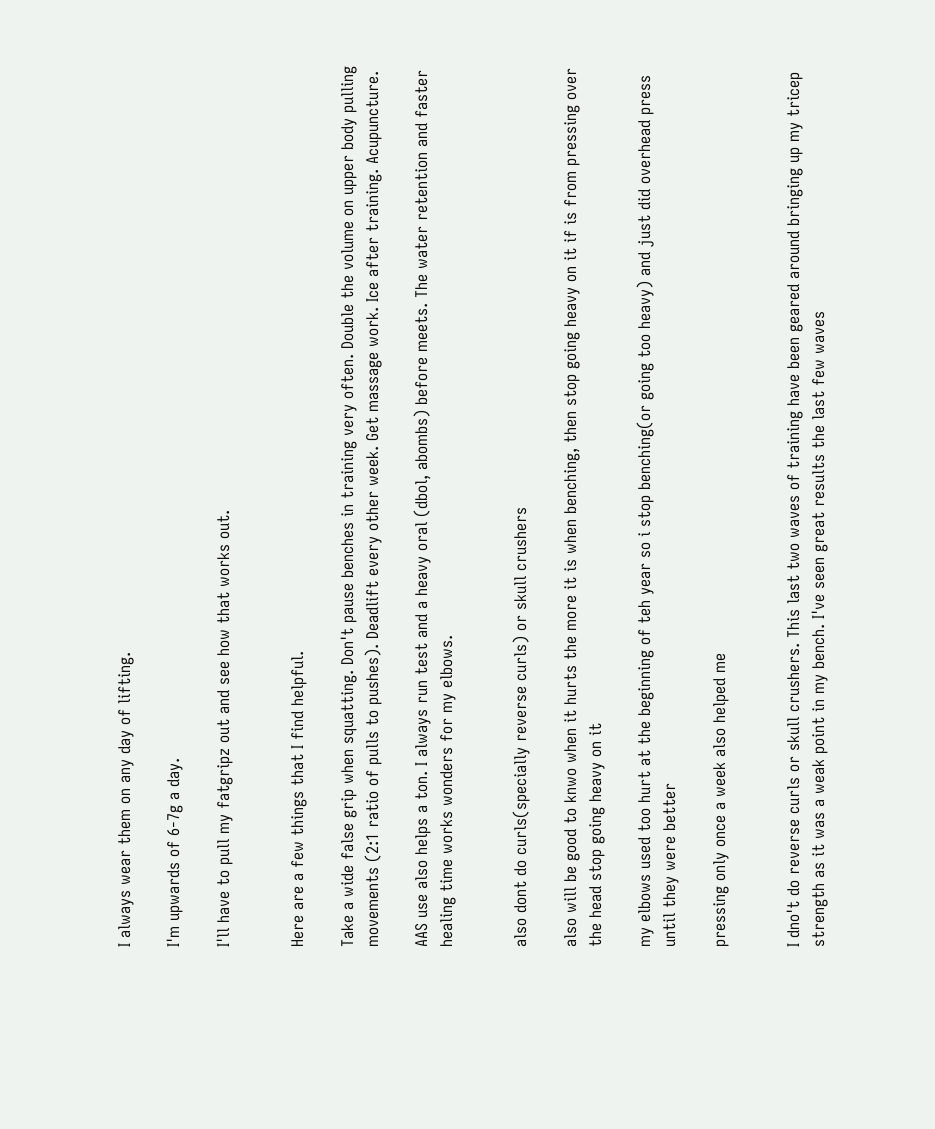I always wear them on any day of lifting.

I'm upwards of 6-7g a day.

I'll have to pull my fatgripz out and see how that works out.


Here are a few things that I find helpful.

Take a wide false grip when squatting. Don't pause benches in training very often. Double the volume on upper body pulling movements (2:1 ratio of pulls to pushes). Deadlift every other week. Get massage work. Ice after training. Acupuncture.

AAS use also helps a ton. I always run test and a heavy oral (dbol, abombs) before meets. The water retention and faster healing time works wonders for my elbows.


also dont do curls(specially reverse curls) or skull crushers

also will be good to knwo when it hurts the more it is when benching, then stop going heavy on it if is from pressing over the head stop going heavy on it

my elbows used too hurt at the beginning of teh year so i stop benching(or going too heavy) and just did overhead press until they were better

pressing only once a week also helped me


I dno't do reverse curls or skull crushers. This last two waves of training have been geared around bringing up my tricep strength as it was a weak point in my bench. I've seen great results the last few waves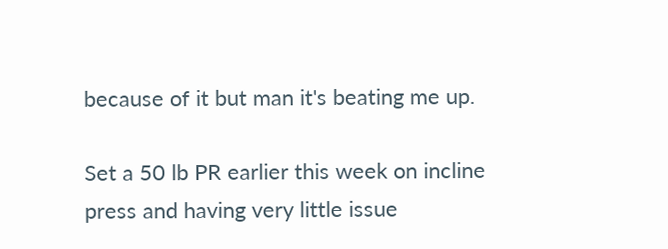because of it but man it's beating me up.

Set a 50 lb PR earlier this week on incline press and having very little issue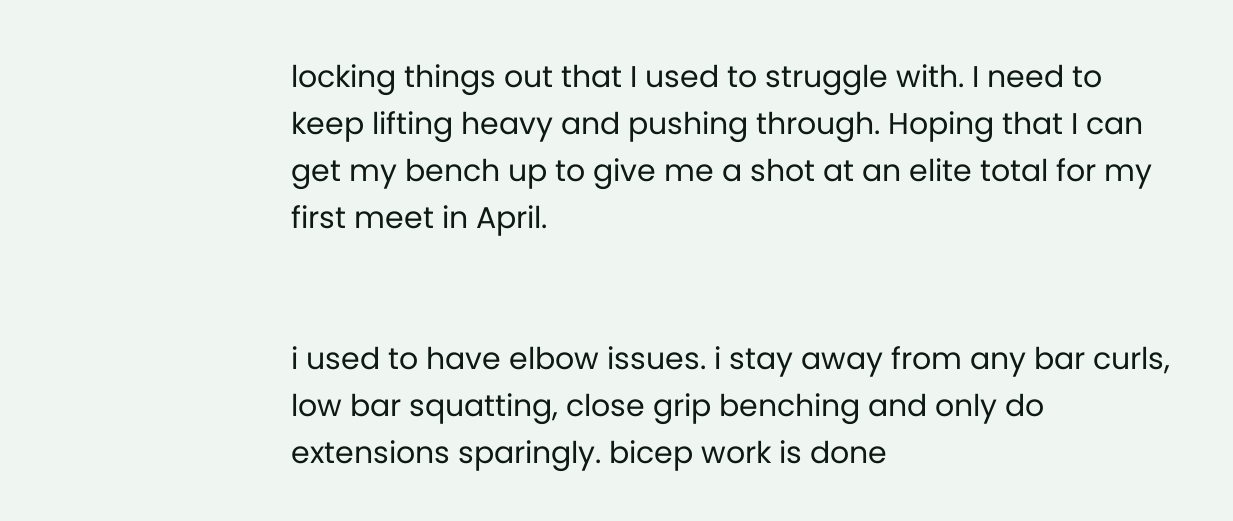locking things out that I used to struggle with. I need to keep lifting heavy and pushing through. Hoping that I can get my bench up to give me a shot at an elite total for my first meet in April.


i used to have elbow issues. i stay away from any bar curls, low bar squatting, close grip benching and only do extensions sparingly. bicep work is done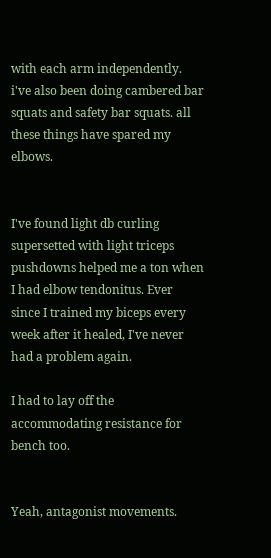with each arm independently. i've also been doing cambered bar squats and safety bar squats. all these things have spared my elbows.


I've found light db curling supersetted with light triceps pushdowns helped me a ton when I had elbow tendonitus. Ever since I trained my biceps every week after it healed, I've never had a problem again.

I had to lay off the accommodating resistance for bench too.


Yeah, antagonist movements.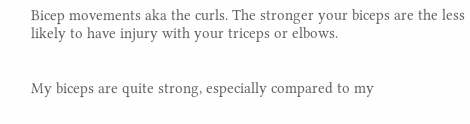Bicep movements aka the curls. The stronger your biceps are the less likely to have injury with your triceps or elbows.


My biceps are quite strong, especially compared to my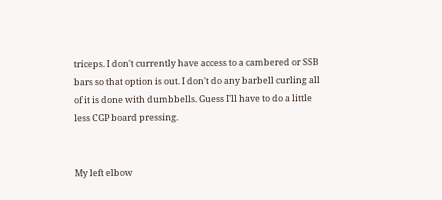triceps. I don't currently have access to a cambered or SSB bars so that option is out. I don't do any barbell curling all of it is done with dumbbells. Guess I'll have to do a little less CGP board pressing.


My left elbow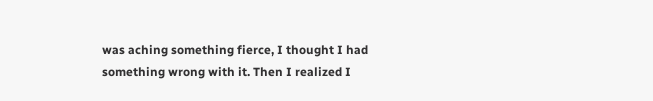was aching something fierce, I thought I had something wrong with it. Then I realized I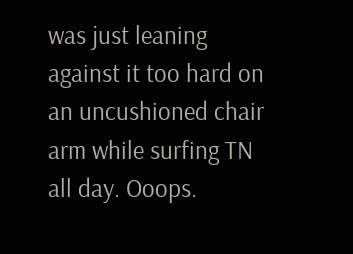was just leaning against it too hard on an uncushioned chair arm while surfing TN all day. Ooops.